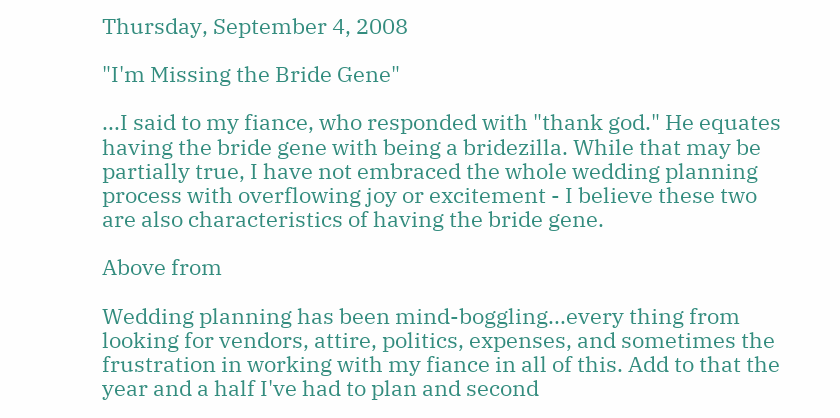Thursday, September 4, 2008

"I'm Missing the Bride Gene"

...I said to my fiance, who responded with "thank god." He equates having the bride gene with being a bridezilla. While that may be partially true, I have not embraced the whole wedding planning process with overflowing joy or excitement - I believe these two are also characteristics of having the bride gene.

Above from

Wedding planning has been mind-boggling...every thing from looking for vendors, attire, politics, expenses, and sometimes the frustration in working with my fiance in all of this. Add to that the year and a half I've had to plan and second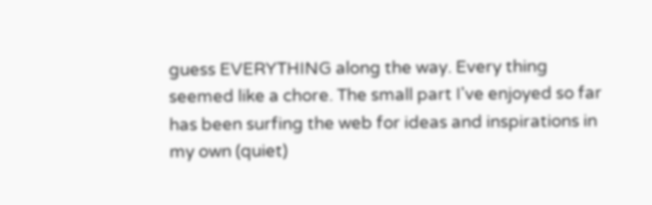guess EVERYTHING along the way. Every thing seemed like a chore. The small part I've enjoyed so far has been surfing the web for ideas and inspirations in my own (quiet)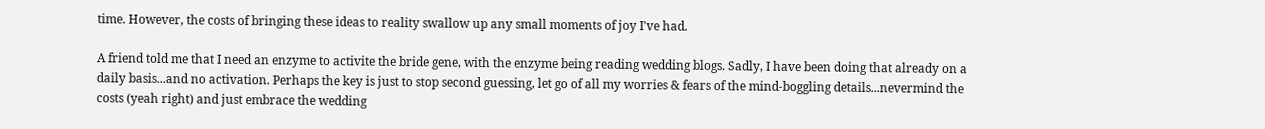time. However, the costs of bringing these ideas to reality swallow up any small moments of joy I've had.

A friend told me that I need an enzyme to activite the bride gene, with the enzyme being reading wedding blogs. Sadly, I have been doing that already on a daily basis...and no activation. Perhaps the key is just to stop second guessing, let go of all my worries & fears of the mind-boggling details...nevermind the costs (yeah right) and just embrace the wedding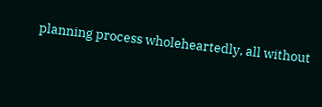planning process wholeheartedly, all without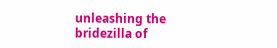unleashing the bridezilla of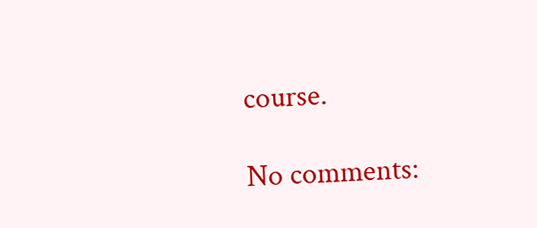course.

No comments: